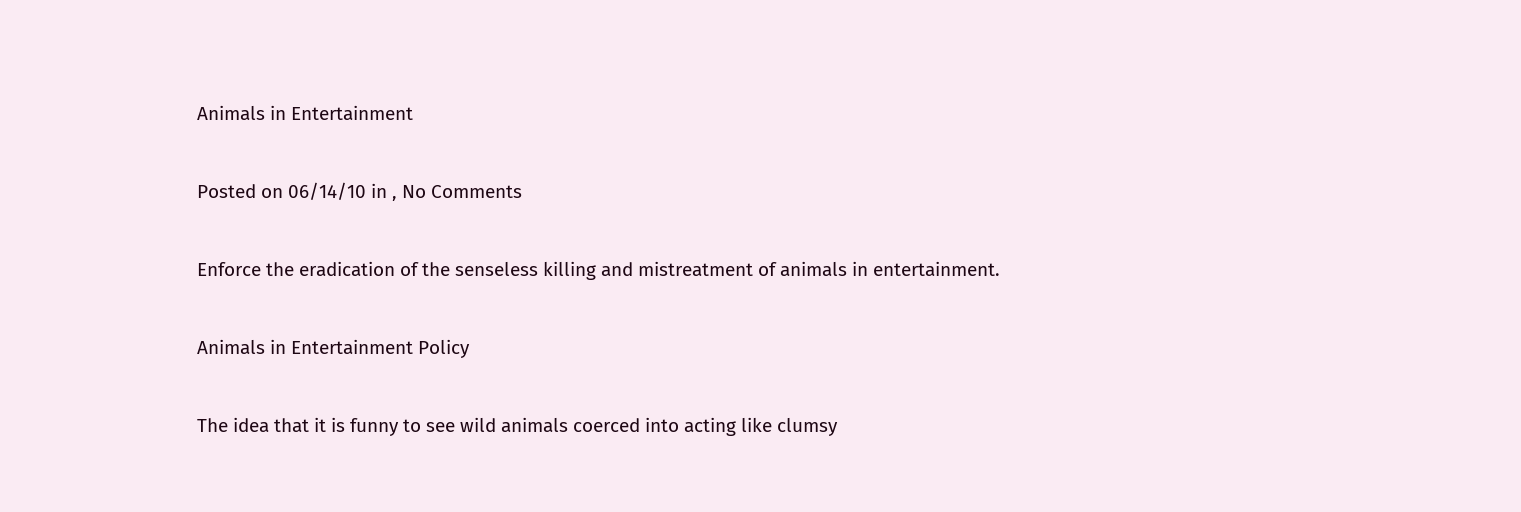Animals in Entertainment

Posted on 06/14/10 in , No Comments

Enforce the eradication of the senseless killing and mistreatment of animals in entertainment.

Animals in Entertainment Policy

The idea that it is funny to see wild animals coerced into acting like clumsy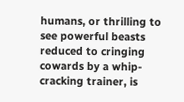humans, or thrilling to see powerful beasts reduced to cringing cowards by a whip-cracking trainer, is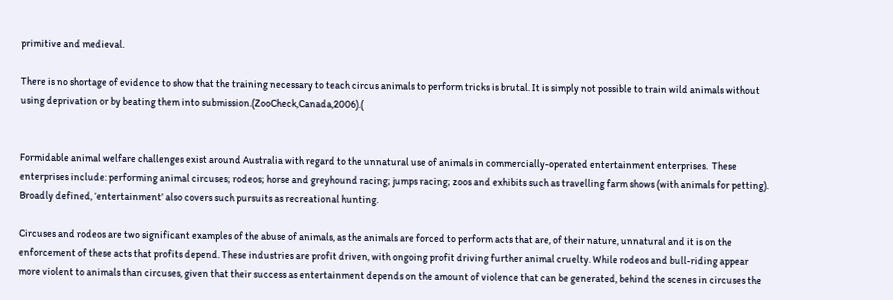primitive and medieval.

There is no shortage of evidence to show that the training necessary to teach circus animals to perform tricks is brutal. It is simply not possible to train wild animals without using deprivation or by beating them into submission.(ZooCheck,Canada,2006).(


Formidable animal welfare challenges exist around Australia with regard to the unnatural use of animals in commercially-operated entertainment enterprises.  These enterprises include: performing animal circuses; rodeos; horse and greyhound racing; jumps racing; zoos and exhibits such as travelling farm shows (with animals for petting). Broadly defined, ‘entertainment’ also covers such pursuits as recreational hunting.

Circuses and rodeos are two significant examples of the abuse of animals, as the animals are forced to perform acts that are, of their nature, unnatural and it is on the enforcement of these acts that profits depend. These industries are profit driven, with ongoing profit driving further animal cruelty. While rodeos and bull-riding appear more violent to animals than circuses, given that their success as entertainment depends on the amount of violence that can be generated, behind the scenes in circuses the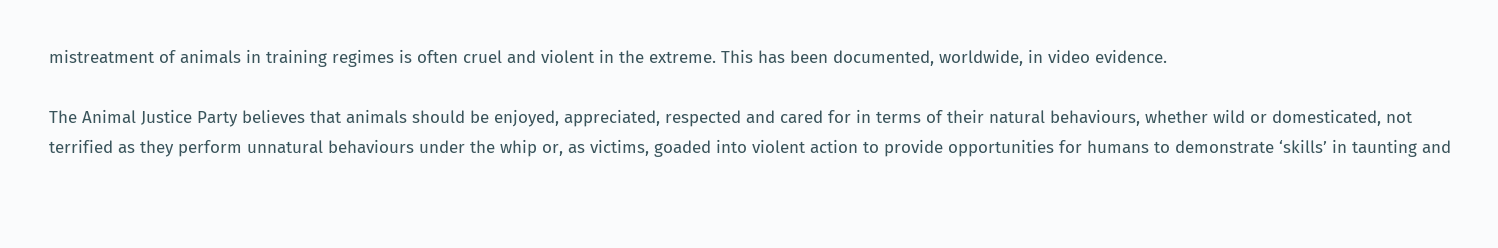mistreatment of animals in training regimes is often cruel and violent in the extreme. This has been documented, worldwide, in video evidence.

The Animal Justice Party believes that animals should be enjoyed, appreciated, respected and cared for in terms of their natural behaviours, whether wild or domesticated, not terrified as they perform unnatural behaviours under the whip or, as victims, goaded into violent action to provide opportunities for humans to demonstrate ‘skills’ in taunting and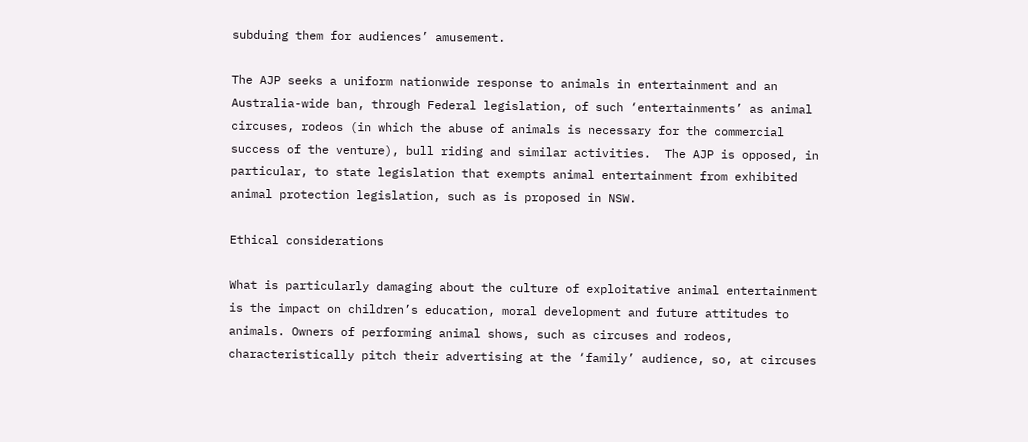subduing them for audiences’ amusement.

The AJP seeks a uniform nationwide response to animals in entertainment and an Australia-wide ban, through Federal legislation, of such ‘entertainments’ as animal circuses, rodeos (in which the abuse of animals is necessary for the commercial success of the venture), bull riding and similar activities.  The AJP is opposed, in particular, to state legislation that exempts animal entertainment from exhibited animal protection legislation, such as is proposed in NSW.

Ethical considerations

What is particularly damaging about the culture of exploitative animal entertainment is the impact on children’s education, moral development and future attitudes to animals. Owners of performing animal shows, such as circuses and rodeos, characteristically pitch their advertising at the ‘family’ audience, so, at circuses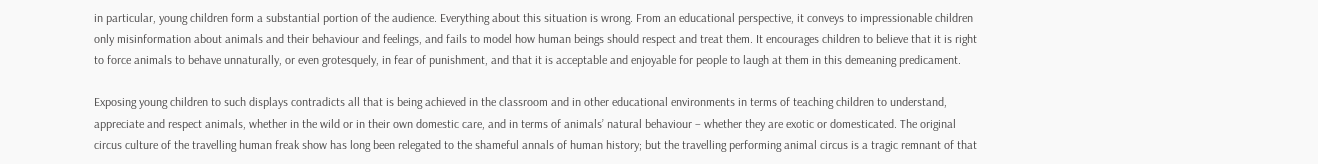in particular, young children form a substantial portion of the audience. Everything about this situation is wrong. From an educational perspective, it conveys to impressionable children only misinformation about animals and their behaviour and feelings, and fails to model how human beings should respect and treat them. It encourages children to believe that it is right to force animals to behave unnaturally, or even grotesquely, in fear of punishment, and that it is acceptable and enjoyable for people to laugh at them in this demeaning predicament.

Exposing young children to such displays contradicts all that is being achieved in the classroom and in other educational environments in terms of teaching children to understand, appreciate and respect animals, whether in the wild or in their own domestic care, and in terms of animals’ natural behaviour – whether they are exotic or domesticated. The original circus culture of the travelling human freak show has long been relegated to the shameful annals of human history; but the travelling performing animal circus is a tragic remnant of that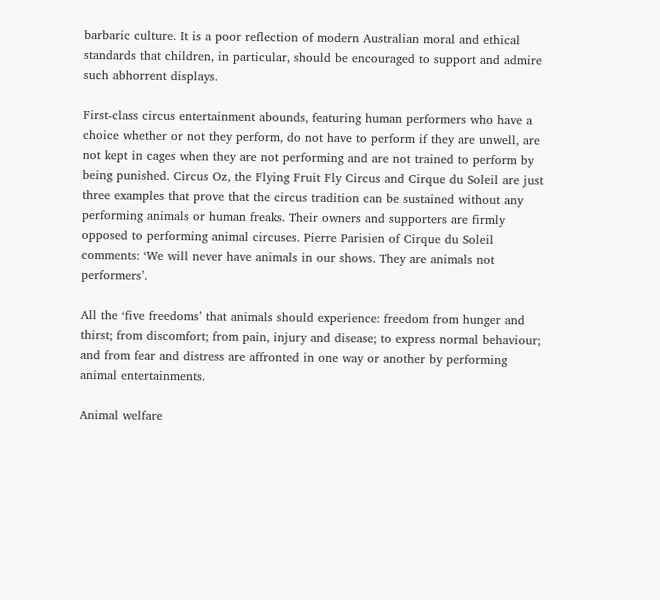barbaric culture. It is a poor reflection of modern Australian moral and ethical standards that children, in particular, should be encouraged to support and admire such abhorrent displays.

First-class circus entertainment abounds, featuring human performers who have a choice whether or not they perform, do not have to perform if they are unwell, are not kept in cages when they are not performing and are not trained to perform by being punished. Circus Oz, the Flying Fruit Fly Circus and Cirque du Soleil are just three examples that prove that the circus tradition can be sustained without any performing animals or human freaks. Their owners and supporters are firmly opposed to performing animal circuses. Pierre Parisien of Cirque du Soleil comments: ‘We will never have animals in our shows. They are animals not performers’.

All the ‘five freedoms’ that animals should experience: freedom from hunger and thirst; from discomfort; from pain, injury and disease; to express normal behaviour; and from fear and distress are affronted in one way or another by performing animal entertainments.

Animal welfare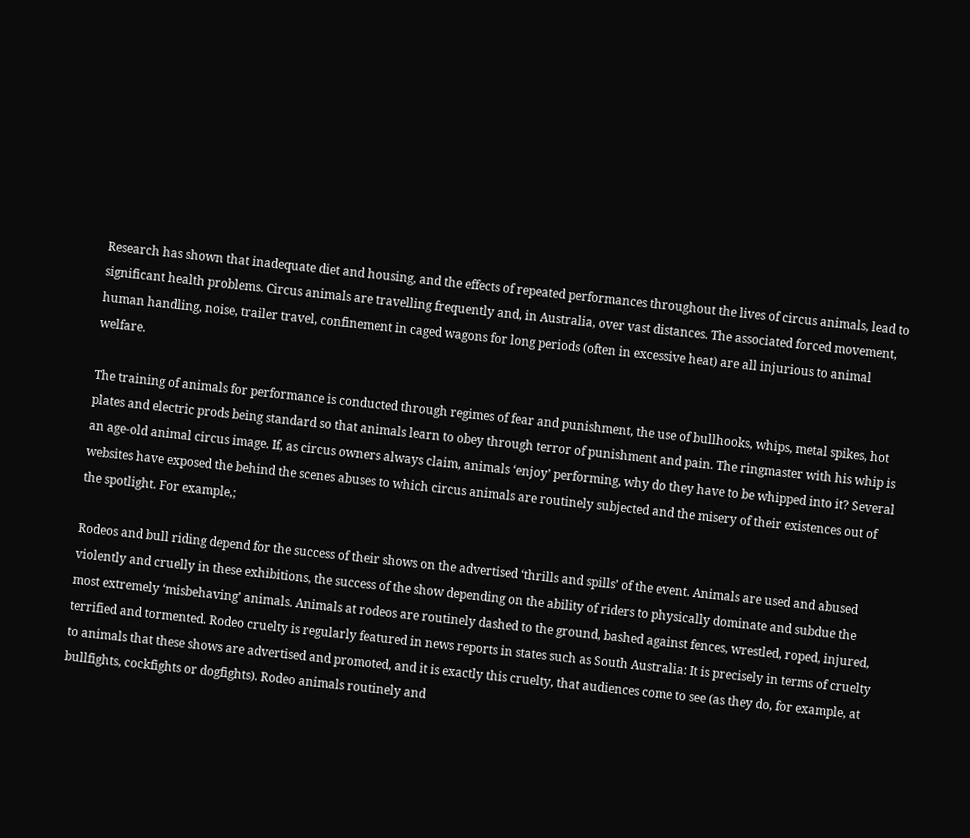Research has shown that inadequate diet and housing, and the effects of repeated performances throughout the lives of circus animals, lead to significant health problems. Circus animals are travelling frequently and, in Australia, over vast distances. The associated forced movement, human handling, noise, trailer travel, confinement in caged wagons for long periods (often in excessive heat) are all injurious to animal welfare.

The training of animals for performance is conducted through regimes of fear and punishment, the use of bullhooks, whips, metal spikes, hot plates and electric prods being standard so that animals learn to obey through terror of punishment and pain. The ringmaster with his whip is an age-old animal circus image. If, as circus owners always claim, animals ‘enjoy’ performing, why do they have to be whipped into it? Several websites have exposed the behind the scenes abuses to which circus animals are routinely subjected and the misery of their existences out of the spotlight. For example,;

Rodeos and bull riding depend for the success of their shows on the advertised ‘thrills and spills’ of the event. Animals are used and abused violently and cruelly in these exhibitions, the success of the show depending on the ability of riders to physically dominate and subdue the most extremely ‘misbehaving’ animals. Animals at rodeos are routinely dashed to the ground, bashed against fences, wrestled, roped, injured, terrified and tormented. Rodeo cruelty is regularly featured in news reports in states such as South Australia: It is precisely in terms of cruelty to animals that these shows are advertised and promoted, and it is exactly this cruelty, that audiences come to see (as they do, for example, at bullfights, cockfights or dogfights). Rodeo animals routinely and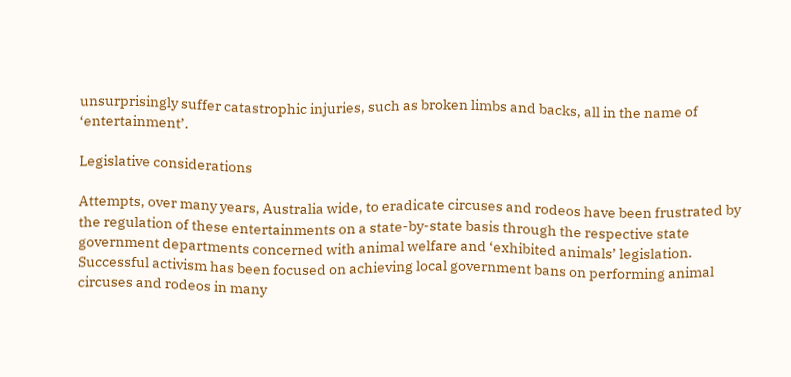unsurprisingly suffer catastrophic injuries, such as broken limbs and backs, all in the name of ‘entertainment’.

Legislative considerations

Attempts, over many years, Australia wide, to eradicate circuses and rodeos have been frustrated by the regulation of these entertainments on a state-by-state basis through the respective state government departments concerned with animal welfare and ‘exhibited animals’ legislation. Successful activism has been focused on achieving local government bans on performing animal circuses and rodeos in many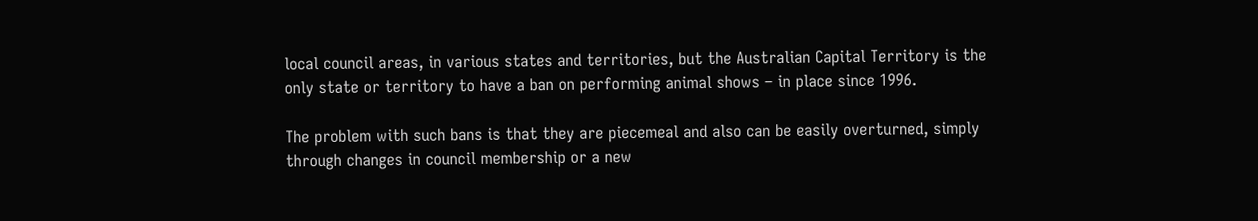local council areas, in various states and territories, but the Australian Capital Territory is the only state or territory to have a ban on performing animal shows – in place since 1996.

The problem with such bans is that they are piecemeal and also can be easily overturned, simply through changes in council membership or a new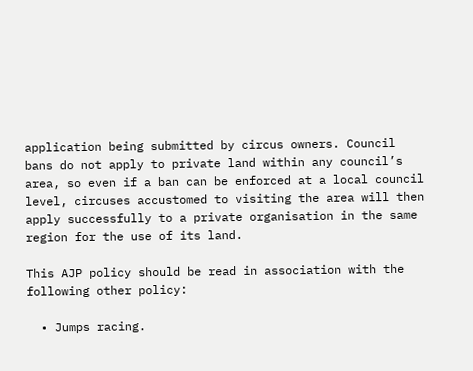application being submitted by circus owners. Council bans do not apply to private land within any council’s area, so even if a ban can be enforced at a local council level, circuses accustomed to visiting the area will then apply successfully to a private organisation in the same region for the use of its land.

This AJP policy should be read in association with the following other policy:

  • Jumps racing.